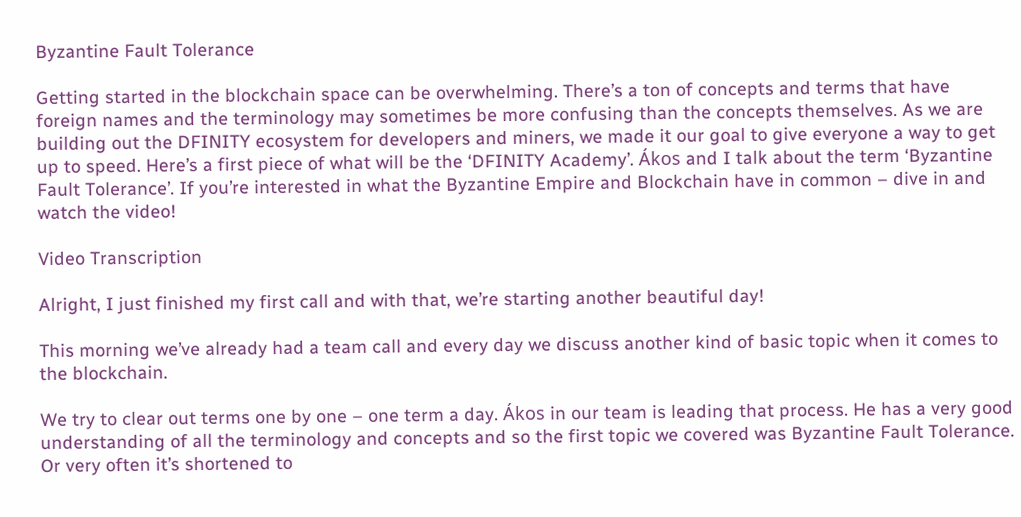Byzantine Fault Tolerance

Getting started in the blockchain space can be overwhelming. There’s a ton of concepts and terms that have foreign names and the terminology may sometimes be more confusing than the concepts themselves. As we are building out the DFINITY ecosystem for developers and miners, we made it our goal to give everyone a way to get up to speed. Here’s a first piece of what will be the ‘DFINITY Academy’. Ákos and I talk about the term ‘Byzantine Fault Tolerance’. If you’re interested in what the Byzantine Empire and Blockchain have in common – dive in and watch the video!

Video Transcription

Alright, I just finished my first call and with that, we’re starting another beautiful day!

This morning we’ve already had a team call and every day we discuss another kind of basic topic when it comes to the blockchain.

We try to clear out terms one by one – one term a day. Ákos in our team is leading that process. He has a very good understanding of all the terminology and concepts and so the first topic we covered was Byzantine Fault Tolerance. Or very often it’s shortened to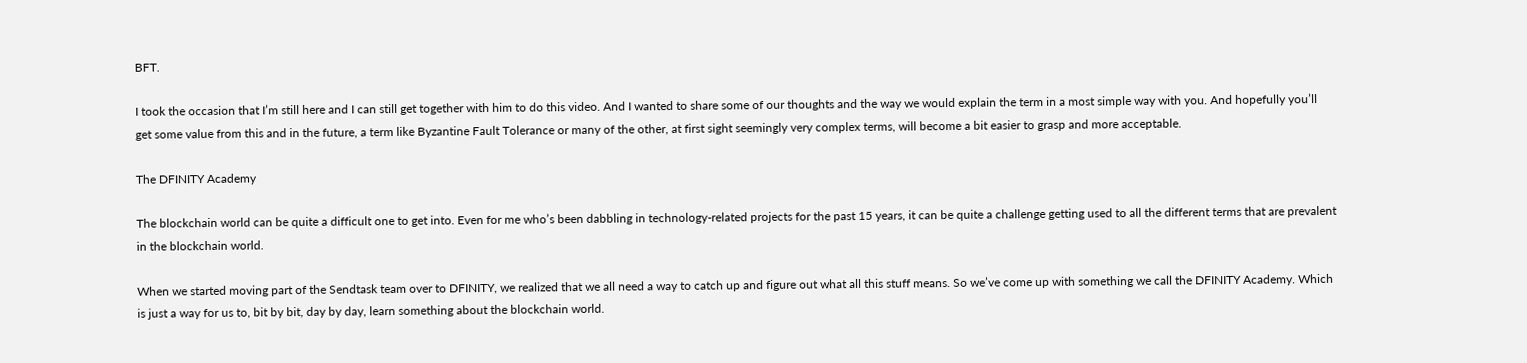BFT.

I took the occasion that I’m still here and I can still get together with him to do this video. And I wanted to share some of our thoughts and the way we would explain the term in a most simple way with you. And hopefully you’ll get some value from this and in the future, a term like Byzantine Fault Tolerance or many of the other, at first sight seemingly very complex terms, will become a bit easier to grasp and more acceptable.

The DFINITY Academy

The blockchain world can be quite a difficult one to get into. Even for me who’s been dabbling in technology-related projects for the past 15 years, it can be quite a challenge getting used to all the different terms that are prevalent in the blockchain world.

When we started moving part of the Sendtask team over to DFINITY, we realized that we all need a way to catch up and figure out what all this stuff means. So we’ve come up with something we call the DFINITY Academy. Which is just a way for us to, bit by bit, day by day, learn something about the blockchain world.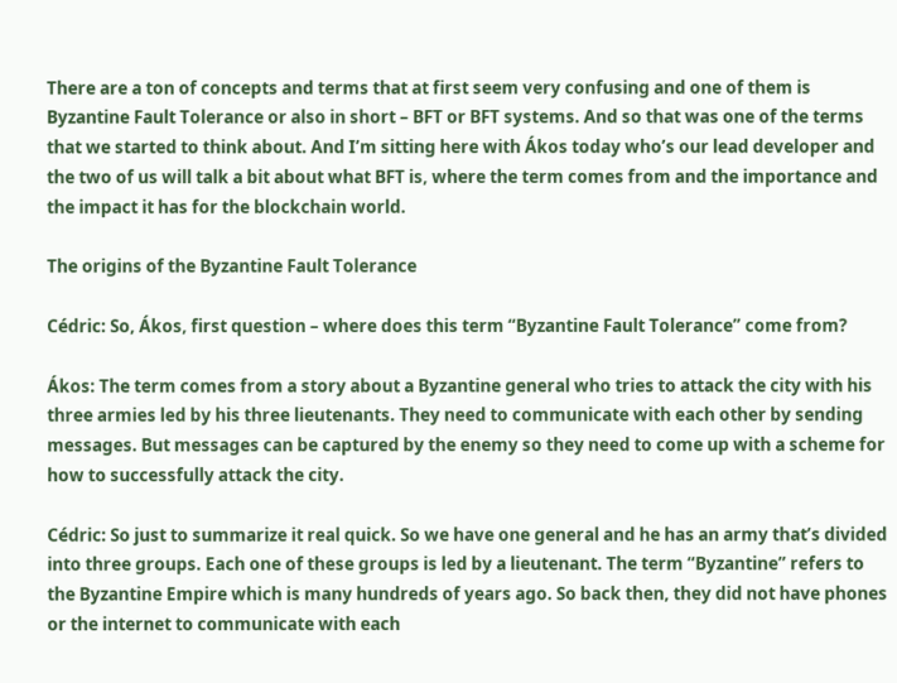There are a ton of concepts and terms that at first seem very confusing and one of them is Byzantine Fault Tolerance or also in short – BFT or BFT systems. And so that was one of the terms that we started to think about. And I’m sitting here with Ákos today who’s our lead developer and the two of us will talk a bit about what BFT is, where the term comes from and the importance and the impact it has for the blockchain world.

The origins of the Byzantine Fault Tolerance

Cédric: So, Ákos, first question – where does this term “Byzantine Fault Tolerance” come from?

Ákos: The term comes from a story about a Byzantine general who tries to attack the city with his three armies led by his three lieutenants. They need to communicate with each other by sending messages. But messages can be captured by the enemy so they need to come up with a scheme for how to successfully attack the city.

Cédric: So just to summarize it real quick. So we have one general and he has an army that’s divided into three groups. Each one of these groups is led by a lieutenant. The term “Byzantine” refers to the Byzantine Empire which is many hundreds of years ago. So back then, they did not have phones or the internet to communicate with each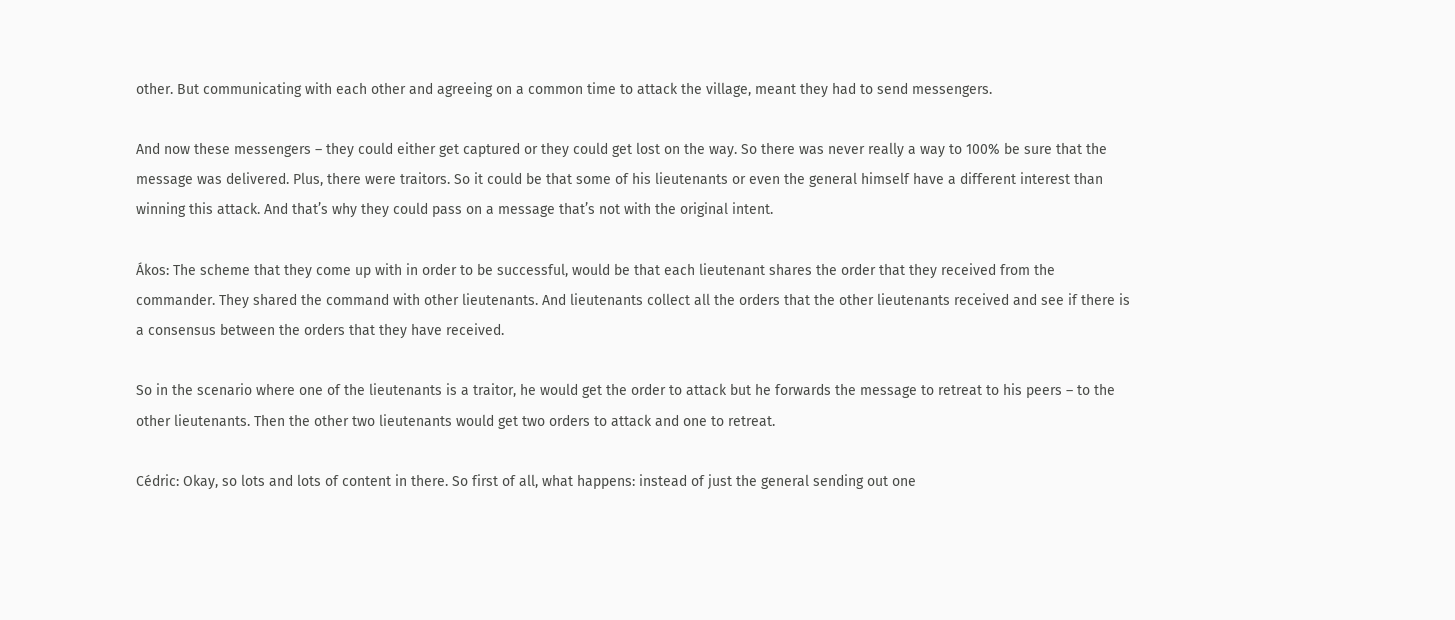other. But communicating with each other and agreeing on a common time to attack the village, meant they had to send messengers.

And now these messengers – they could either get captured or they could get lost on the way. So there was never really a way to 100% be sure that the message was delivered. Plus, there were traitors. So it could be that some of his lieutenants or even the general himself have a different interest than winning this attack. And that’s why they could pass on a message that’s not with the original intent.

Ákos: The scheme that they come up with in order to be successful, would be that each lieutenant shares the order that they received from the commander. They shared the command with other lieutenants. And lieutenants collect all the orders that the other lieutenants received and see if there is a consensus between the orders that they have received.

So in the scenario where one of the lieutenants is a traitor, he would get the order to attack but he forwards the message to retreat to his peers – to the other lieutenants. Then the other two lieutenants would get two orders to attack and one to retreat.

Cédric: Okay, so lots and lots of content in there. So first of all, what happens: instead of just the general sending out one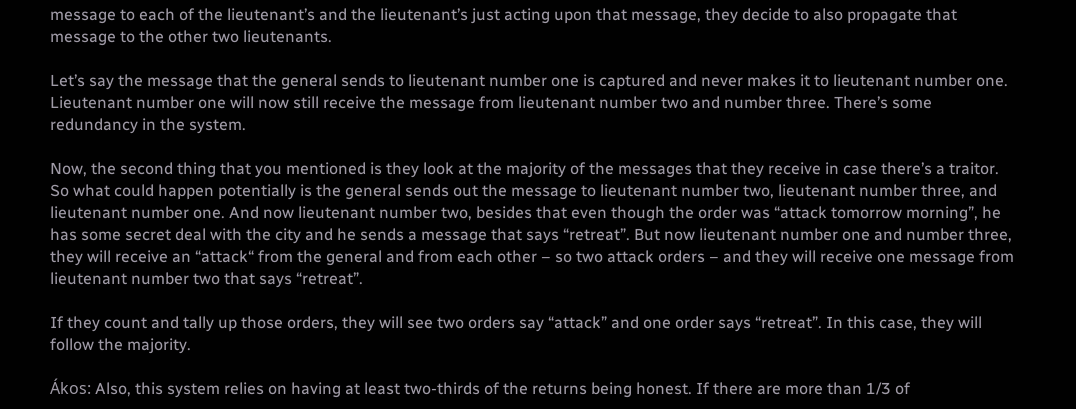message to each of the lieutenant’s and the lieutenant’s just acting upon that message, they decide to also propagate that message to the other two lieutenants.

Let’s say the message that the general sends to lieutenant number one is captured and never makes it to lieutenant number one. Lieutenant number one will now still receive the message from lieutenant number two and number three. There’s some redundancy in the system.

Now, the second thing that you mentioned is they look at the majority of the messages that they receive in case there’s a traitor. So what could happen potentially is the general sends out the message to lieutenant number two, lieutenant number three, and lieutenant number one. And now lieutenant number two, besides that even though the order was “attack tomorrow morning”, he has some secret deal with the city and he sends a message that says “retreat”. But now lieutenant number one and number three, they will receive an “attack“ from the general and from each other – so two attack orders – and they will receive one message from lieutenant number two that says “retreat”.

If they count and tally up those orders, they will see two orders say “attack” and one order says “retreat”. In this case, they will follow the majority.

Ákos: Also, this system relies on having at least two-thirds of the returns being honest. If there are more than 1/3 of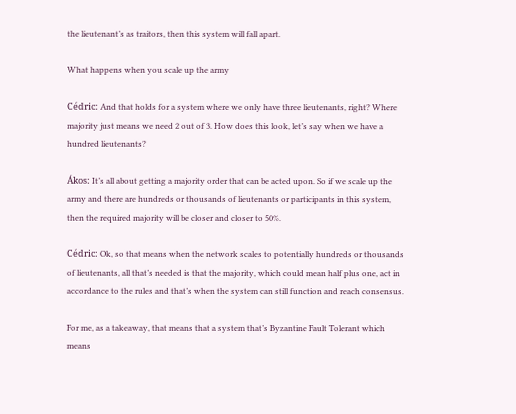the lieutenant’s as traitors, then this system will fall apart.

What happens when you scale up the army

Cédric: And that holds for a system where we only have three lieutenants, right? Where majority just means we need 2 out of 3. How does this look, let’s say when we have a hundred lieutenants?

Ákos: It’s all about getting a majority order that can be acted upon. So if we scale up the army and there are hundreds or thousands of lieutenants or participants in this system, then the required majority will be closer and closer to 50%.

Cédric: Ok, so that means when the network scales to potentially hundreds or thousands of lieutenants, all that’s needed is that the majority, which could mean half plus one, act in accordance to the rules and that’s when the system can still function and reach consensus.

For me, as a takeaway, that means that a system that’s Byzantine Fault Tolerant which means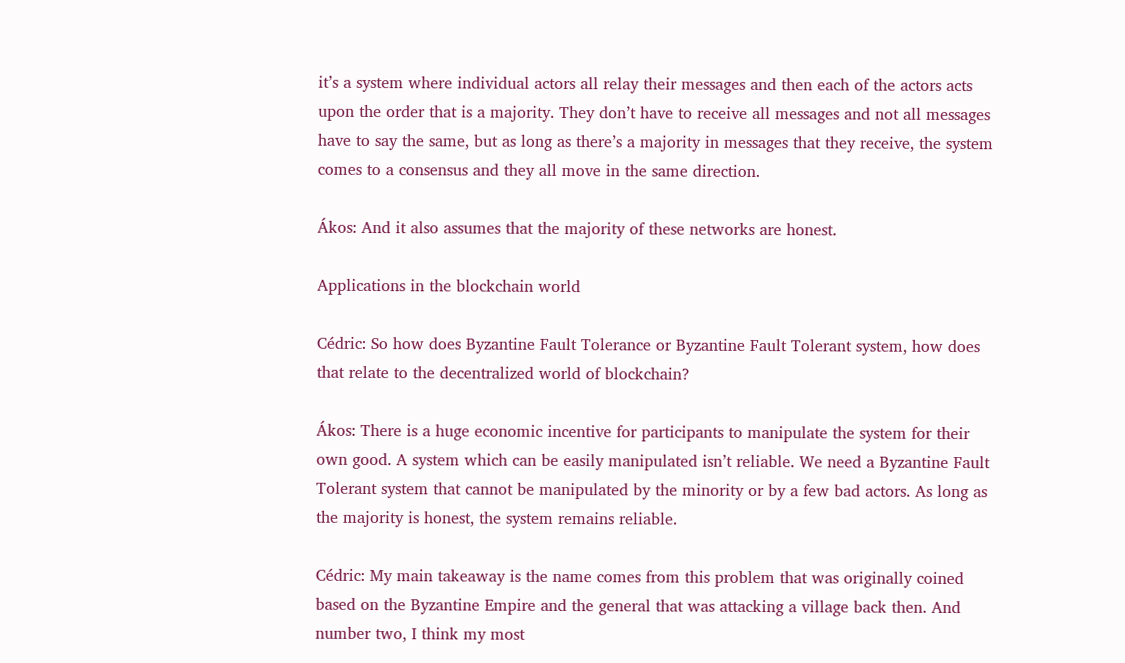it’s a system where individual actors all relay their messages and then each of the actors acts upon the order that is a majority. They don’t have to receive all messages and not all messages have to say the same, but as long as there’s a majority in messages that they receive, the system comes to a consensus and they all move in the same direction.

Ákos: And it also assumes that the majority of these networks are honest.

Applications in the blockchain world

Cédric: So how does Byzantine Fault Tolerance or Byzantine Fault Tolerant system, how does that relate to the decentralized world of blockchain?

Ákos: There is a huge economic incentive for participants to manipulate the system for their own good. A system which can be easily manipulated isn’t reliable. We need a Byzantine Fault Tolerant system that cannot be manipulated by the minority or by a few bad actors. As long as the majority is honest, the system remains reliable.

Cédric: My main takeaway is the name comes from this problem that was originally coined based on the Byzantine Empire and the general that was attacking a village back then. And number two, I think my most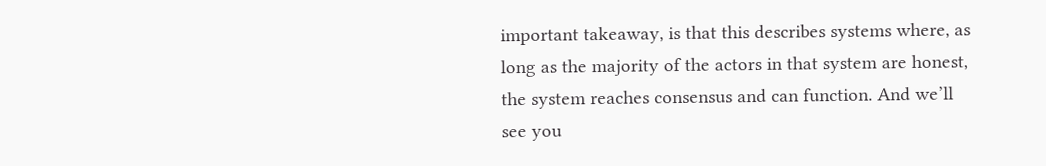important takeaway, is that this describes systems where, as long as the majority of the actors in that system are honest, the system reaches consensus and can function. And we’ll see you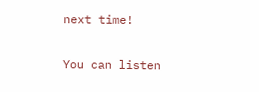next time!

You can listen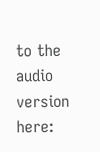to the audio version here: